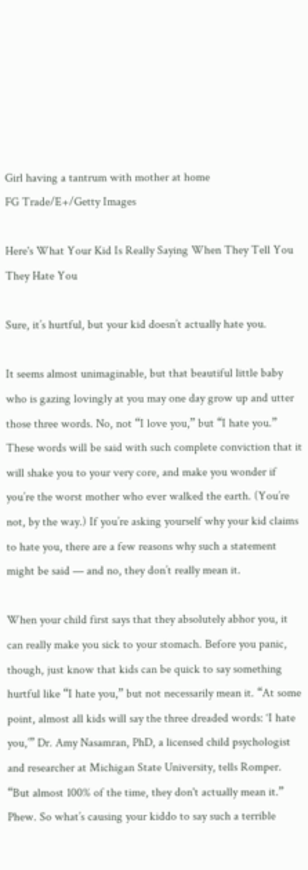Girl having a tantrum with mother at home
FG Trade/E+/Getty Images

Here's What Your Kid Is Really Saying When They Tell You They Hate You

Sure, it’s hurtful, but your kid doesn’t actually hate you.

It seems almost unimaginable, but that beautiful little baby who is gazing lovingly at you may one day grow up and utter those three words. No, not “I love you,” but “I hate you.” These words will be said with such complete conviction that it will shake you to your very core, and make you wonder if you’re the worst mother who ever walked the earth. (You’re not, by the way.) If you’re asking yourself why your kid claims to hate you, there are a few reasons why such a statement might be said — and no, they don’t really mean it.

When your child first says that they absolutely abhor you, it can really make you sick to your stomach. Before you panic, though, just know that kids can be quick to say something hurtful like “I hate you,” but not necessarily mean it. “At some point, almost all kids will say the three dreaded words: ‘I hate you,’” Dr. Amy Nasamran, PhD, a licensed child psychologist and researcher at Michigan State University, tells Romper. “But almost 100% of the time, they don't actually mean it.” Phew. So what’s causing your kiddo to say such a terrible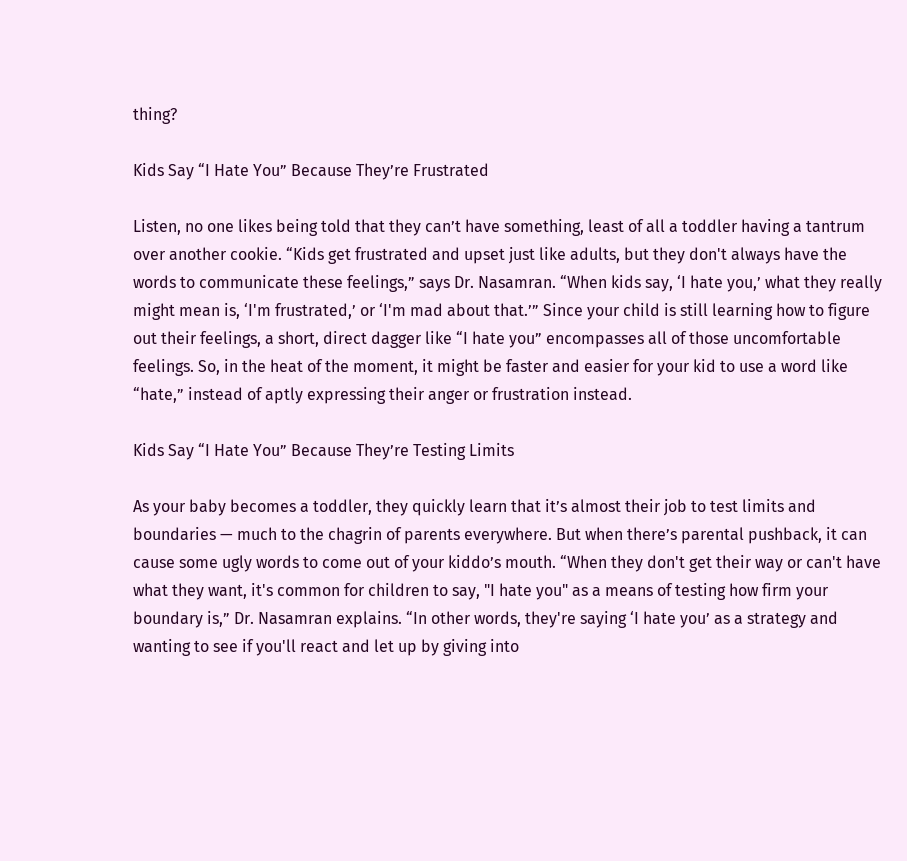thing?

Kids Say “I Hate You” Because They’re Frustrated

Listen, no one likes being told that they can’t have something, least of all a toddler having a tantrum over another cookie. “Kids get frustrated and upset just like adults, but they don't always have the words to communicate these feelings,” says Dr. Nasamran. “When kids say, ‘I hate you,’ what they really might mean is, ‘I'm frustrated,’ or ‘I'm mad about that.’” Since your child is still learning how to figure out their feelings, a short, direct dagger like “I hate you” encompasses all of those uncomfortable feelings. So, in the heat of the moment, it might be faster and easier for your kid to use a word like “hate,” instead of aptly expressing their anger or frustration instead.

Kids Say “I Hate You” Because They’re Testing Limits

As your baby becomes a toddler, they quickly learn that it’s almost their job to test limits and boundaries — much to the chagrin of parents everywhere. But when there’s parental pushback, it can cause some ugly words to come out of your kiddo’s mouth. “When they don't get their way or can't have what they want, it's common for children to say, "I hate you" as a means of testing how firm your boundary is,” Dr. Nasamran explains. “In other words, they're saying ‘I hate you’ as a strategy and wanting to see if you'll react and let up by giving into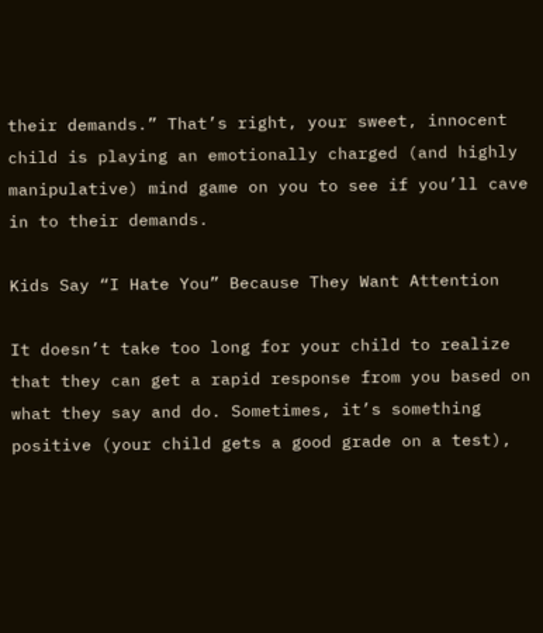their demands.” That’s right, your sweet, innocent child is playing an emotionally charged (and highly manipulative) mind game on you to see if you’ll cave in to their demands.

Kids Say “I Hate You” Because They Want Attention

It doesn’t take too long for your child to realize that they can get a rapid response from you based on what they say and do. Sometimes, it’s something positive (your child gets a good grade on a test),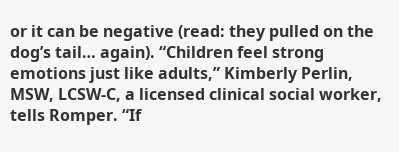or it can be negative (read: they pulled on the dog’s tail… again). “Children feel strong emotions just like adults,” Kimberly Perlin, MSW, LCSW-C, a licensed clinical social worker, tells Romper. “If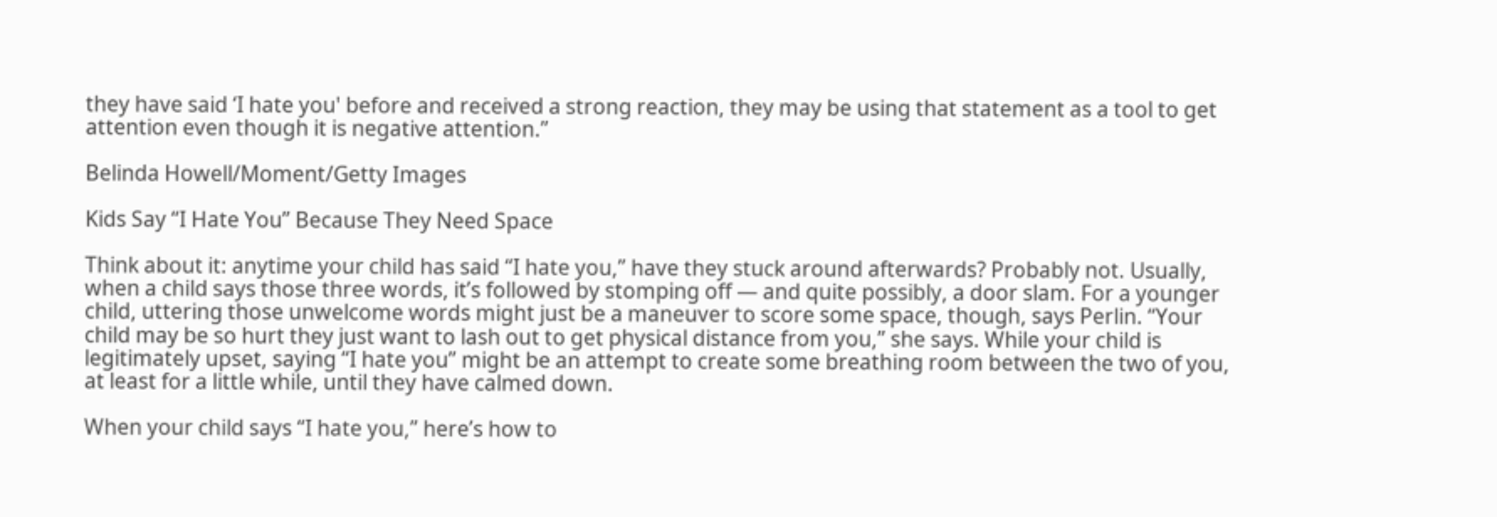they have said ‘I hate you' before and received a strong reaction, they may be using that statement as a tool to get attention even though it is negative attention.”

Belinda Howell/Moment/Getty Images

Kids Say “I Hate You” Because They Need Space

Think about it: anytime your child has said “I hate you,” have they stuck around afterwards? Probably not. Usually, when a child says those three words, it’s followed by stomping off — and quite possibly, a door slam. For a younger child, uttering those unwelcome words might just be a maneuver to score some space, though, says Perlin. “Your child may be so hurt they just want to lash out to get physical distance from you,” she says. While your child is legitimately upset, saying “I hate you” might be an attempt to create some breathing room between the two of you, at least for a little while, until they have calmed down.

When your child says “I hate you,” here’s how to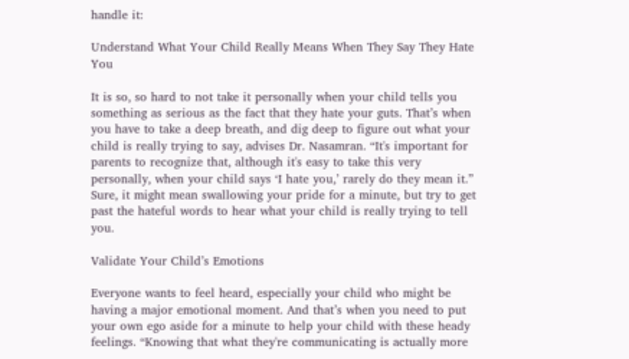handle it:

Understand What Your Child Really Means When They Say They Hate You

It is so, so hard to not take it personally when your child tells you something as serious as the fact that they hate your guts. That’s when you have to take a deep breath, and dig deep to figure out what your child is really trying to say, advises Dr. Nasamran. “It's important for parents to recognize that, although it's easy to take this very personally, when your child says ‘I hate you,’ rarely do they mean it.” Sure, it might mean swallowing your pride for a minute, but try to get past the hateful words to hear what your child is really trying to tell you.

Validate Your Child’s Emotions

Everyone wants to feel heard, especially your child who might be having a major emotional moment. And that’s when you need to put your own ego aside for a minute to help your child with these heady feelings. “Knowing that what they're communicating is actually more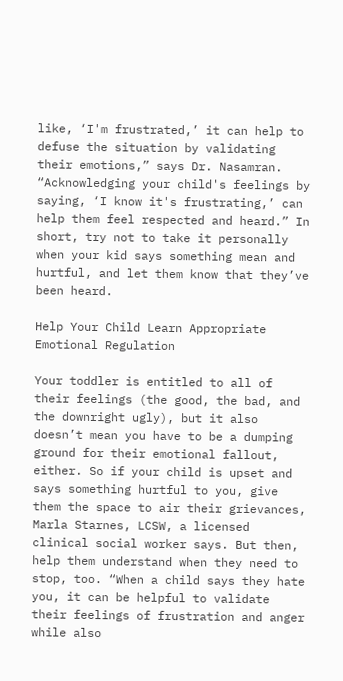like, ‘I'm frustrated,’ it can help to defuse the situation by validating their emotions,” says Dr. Nasamran. “Acknowledging your child's feelings by saying, ‘I know it's frustrating,’ can help them feel respected and heard.” In short, try not to take it personally when your kid says something mean and hurtful, and let them know that they’ve been heard.

Help Your Child Learn Appropriate Emotional Regulation

Your toddler is entitled to all of their feelings (the good, the bad, and the downright ugly), but it also doesn’t mean you have to be a dumping ground for their emotional fallout, either. So if your child is upset and says something hurtful to you, give them the space to air their grievances, Marla Starnes, LCSW, a licensed clinical social worker says. But then, help them understand when they need to stop, too. “When a child says they hate you, it can be helpful to validate their feelings of frustration and anger while also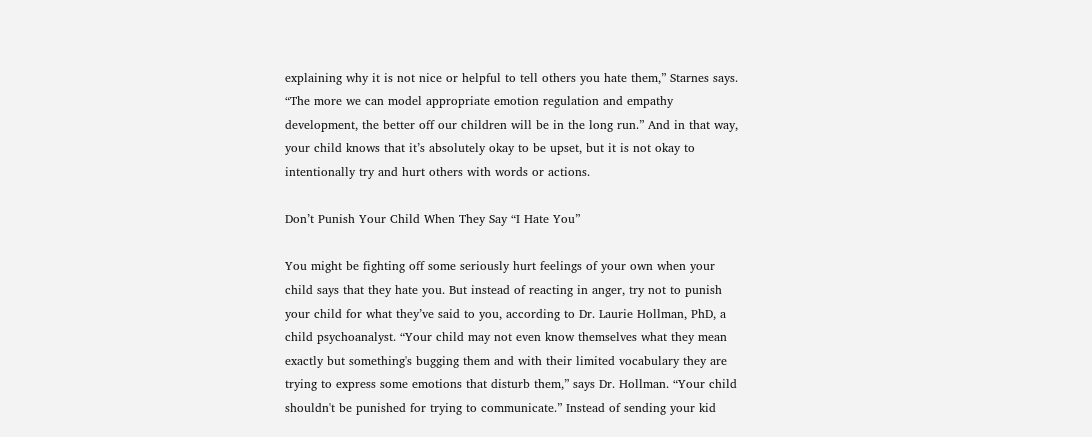explaining why it is not nice or helpful to tell others you hate them,” Starnes says. “The more we can model appropriate emotion regulation and empathy development, the better off our children will be in the long run.” And in that way, your child knows that it’s absolutely okay to be upset, but it is not okay to intentionally try and hurt others with words or actions.

Don’t Punish Your Child When They Say “I Hate You”

You might be fighting off some seriously hurt feelings of your own when your child says that they hate you. But instead of reacting in anger, try not to punish your child for what they’ve said to you, according to Dr. Laurie Hollman, PhD, a child psychoanalyst. “Your child may not even know themselves what they mean exactly but something's bugging them and with their limited vocabulary they are trying to express some emotions that disturb them,” says Dr. Hollman. “Your child shouldn't be punished for trying to communicate.” Instead of sending your kid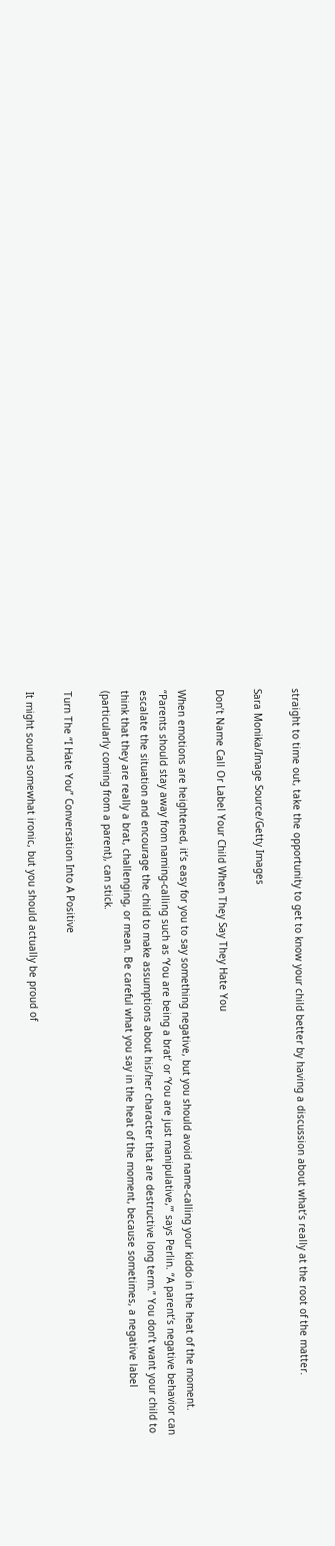straight to time out, take the opportunity to get to know your child better by having a discussion about what’s really at the root of the matter.

Sara Monika/Image Source/Getty Images

Don’t Name Call Or Label Your Child When They Say They Hate You

When emotions are heightened, it’s easy for you to say something negative, but you should avoid name-calling your kiddo in the heat of the moment. “Parents should stay away from naming-calling such as ‘You are being a brat’ or ‘You are just manipulative,’” says Perlin. “A parent’s negative behavior can escalate the situation and encourage the child to make assumptions about his/her character that are destructive long term.” You don’t want your child to think that they are really a brat, challenging, or mean. Be careful what you say in the heat of the moment, because sometimes, a negative label (particularly coming from a parent), can stick.

Turn The “I Hate You” Conversation Into A Positive

It might sound somewhat ironic, but you should actually be proud of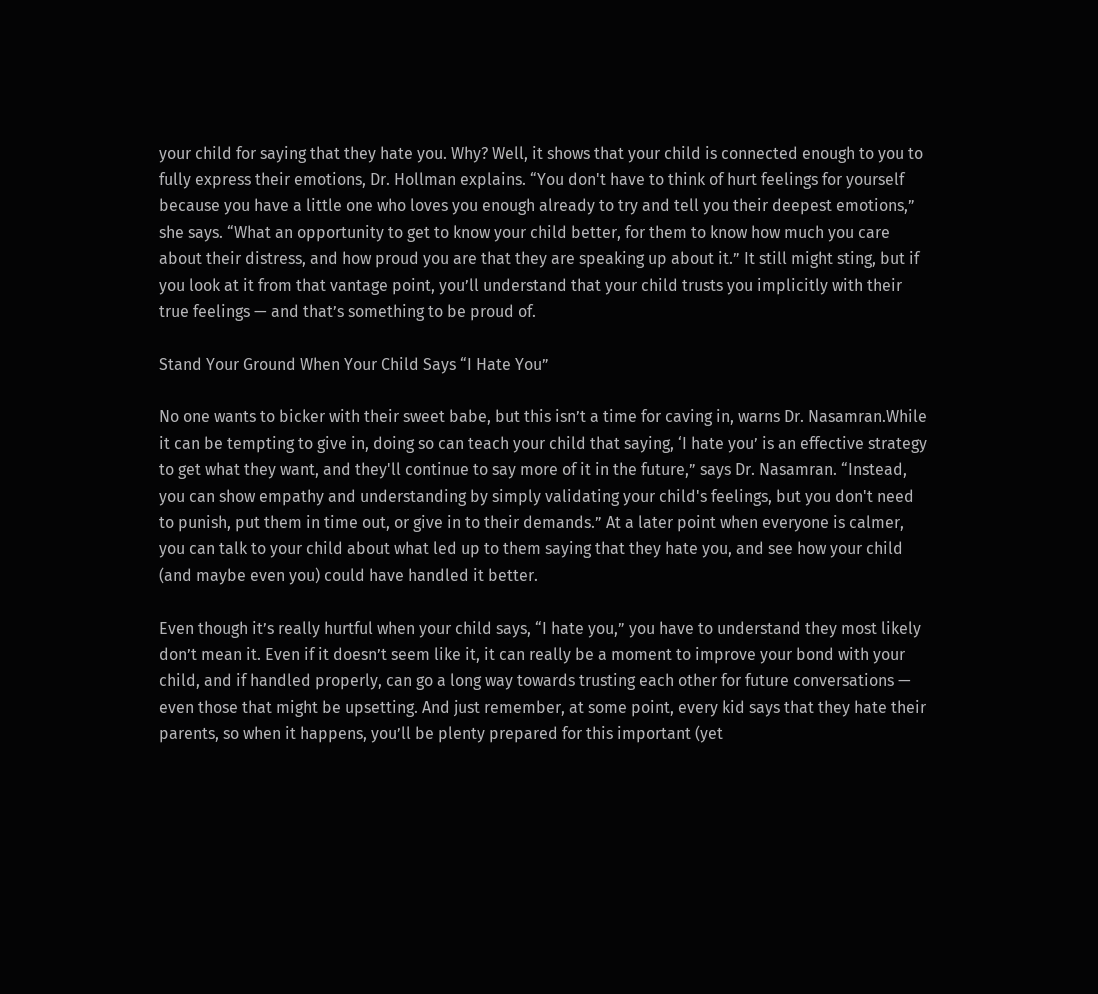your child for saying that they hate you. Why? Well, it shows that your child is connected enough to you to fully express their emotions, Dr. Hollman explains. “You don't have to think of hurt feelings for yourself because you have a little one who loves you enough already to try and tell you their deepest emotions,” she says. “What an opportunity to get to know your child better, for them to know how much you care about their distress, and how proud you are that they are speaking up about it.” It still might sting, but if you look at it from that vantage point, you’ll understand that your child trusts you implicitly with their true feelings — and that’s something to be proud of.

Stand Your Ground When Your Child Says “I Hate You”

No one wants to bicker with their sweet babe, but this isn’t a time for caving in, warns Dr. Nasamran.While it can be tempting to give in, doing so can teach your child that saying, ‘I hate you’ is an effective strategy to get what they want, and they'll continue to say more of it in the future,” says Dr. Nasamran. “Instead, you can show empathy and understanding by simply validating your child's feelings, but you don't need to punish, put them in time out, or give in to their demands.” At a later point when everyone is calmer, you can talk to your child about what led up to them saying that they hate you, and see how your child (and maybe even you) could have handled it better.

Even though it’s really hurtful when your child says, “I hate you,” you have to understand they most likely don’t mean it. Even if it doesn’t seem like it, it can really be a moment to improve your bond with your child, and if handled properly, can go a long way towards trusting each other for future conversations — even those that might be upsetting. And just remember, at some point, every kid says that they hate their parents, so when it happens, you’ll be plenty prepared for this important (yet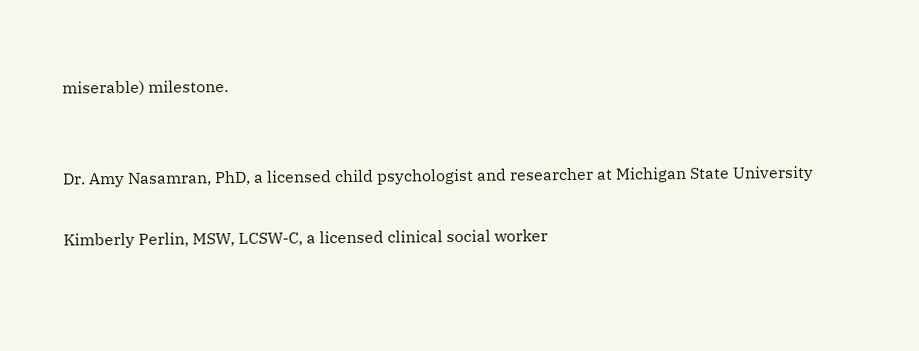miserable) milestone.


Dr. Amy Nasamran, PhD, a licensed child psychologist and researcher at Michigan State University

Kimberly Perlin, MSW, LCSW-C, a licensed clinical social worker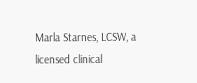Marla Starnes, LCSW, a licensed clinical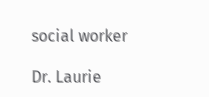social worker

Dr. Laurie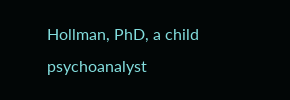Hollman, PhD, a child psychoanalyst